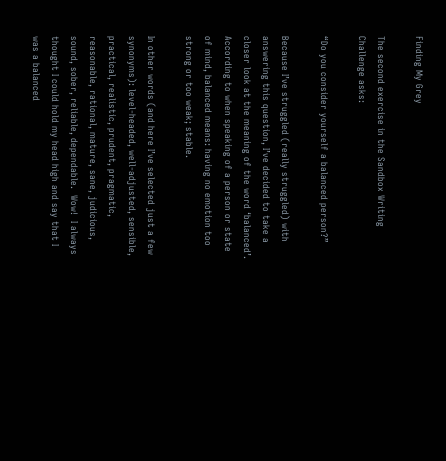Finding My Grey

The second exercise in the Sandbox Writing Challenge asks:

“Do you consider yourself a balanced person?”

Because I’ve struggled (really struggled) with answering this question, I’ve decided to take a closer look at the meaning of the word ‘balanced’.  According to when speaking of a person or state of mind, balanced means: having no emotion too strong or too weak; stable.

In other words (and here I’ve selected just a few synonyms): level-headed, well-adjusted, sensible, practical, realistic, prudent, pragmatic, reasonable, rational, mature, sane, judicious, sound, sober, reliable, dependable.  Wow!  I always thought I could hold my head high and say that I was a balanced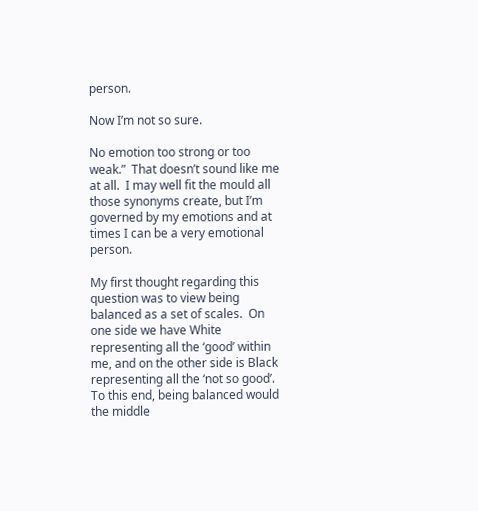person.

Now I’m not so sure.

No emotion too strong or too weak.”  That doesn’t sound like me at all.  I may well fit the mould all those synonyms create, but I’m governed by my emotions and at times I can be a very emotional person.

My first thought regarding this question was to view being balanced as a set of scales.  On one side we have White representing all the ‘good’ within me, and on the other side is Black representing all the ‘not so good’.  To this end, being balanced would the middle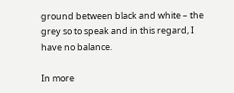ground between black and white – the grey so to speak and in this regard, I have no balance.

In more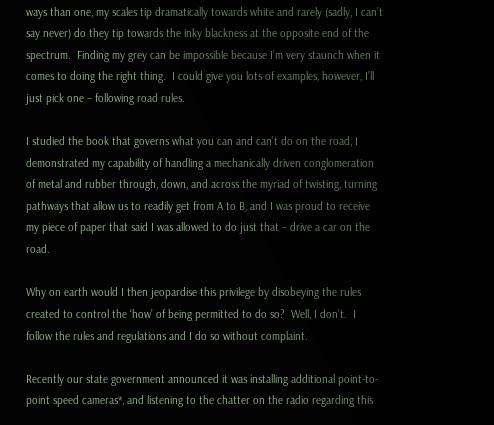ways than one, my scales tip dramatically towards white and rarely (sadly, I can’t say never) do they tip towards the inky blackness at the opposite end of the spectrum.  Finding my grey can be impossible because I’m very staunch when it comes to doing the right thing.  I could give you lots of examples, however, I’ll just pick one – following road rules.

I studied the book that governs what you can and can’t do on the road, I demonstrated my capability of handling a mechanically driven conglomeration of metal and rubber through, down, and across the myriad of twisting, turning pathways that allow us to readily get from A to B, and I was proud to receive my piece of paper that said I was allowed to do just that – drive a car on the road.

Why on earth would I then jeopardise this privilege by disobeying the rules created to control the ‘how’ of being permitted to do so?  Well, I don’t.  I follow the rules and regulations and I do so without complaint.

Recently our state government announced it was installing additional point-to-point speed cameras*, and listening to the chatter on the radio regarding this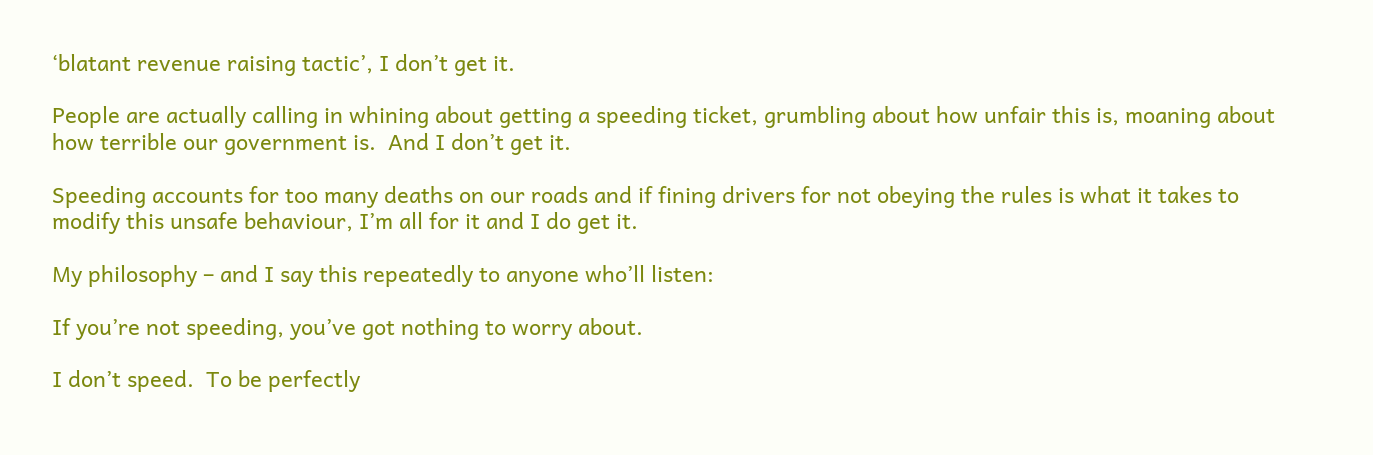‘blatant revenue raising tactic’, I don’t get it.

People are actually calling in whining about getting a speeding ticket, grumbling about how unfair this is, moaning about how terrible our government is.  And I don’t get it.

Speeding accounts for too many deaths on our roads and if fining drivers for not obeying the rules is what it takes to modify this unsafe behaviour, I’m all for it and I do get it.

My philosophy – and I say this repeatedly to anyone who’ll listen:

If you’re not speeding, you’ve got nothing to worry about.

I don’t speed.  To be perfectly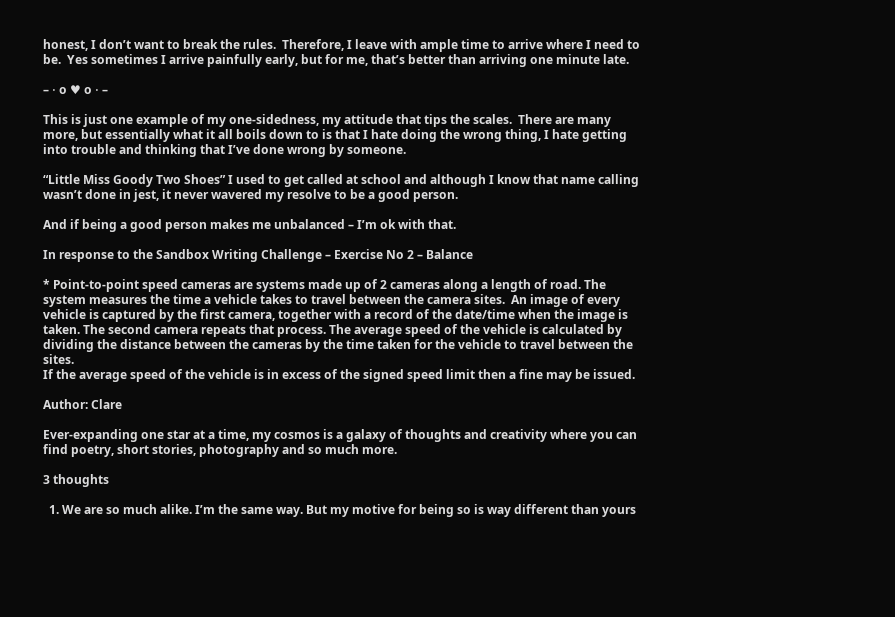honest, I don’t want to break the rules.  Therefore, I leave with ample time to arrive where I need to be.  Yes sometimes I arrive painfully early, but for me, that’s better than arriving one minute late.

– ⋅ o ♥ o ⋅ –

This is just one example of my one-sidedness, my attitude that tips the scales.  There are many more, but essentially what it all boils down to is that I hate doing the wrong thing, I hate getting into trouble and thinking that I’ve done wrong by someone.

“Little Miss Goody Two Shoes” I used to get called at school and although I know that name calling wasn’t done in jest, it never wavered my resolve to be a good person.

And if being a good person makes me unbalanced – I’m ok with that.

In response to the Sandbox Writing Challenge – Exercise No 2 – Balance

* Point-to-point speed cameras are systems made up of 2 cameras along a length of road. The system measures the time a vehicle takes to travel between the camera sites.  An image of every vehicle is captured by the first camera, together with a record of the date/time when the image is taken. The second camera repeats that process. The average speed of the vehicle is calculated by dividing the distance between the cameras by the time taken for the vehicle to travel between the sites.
If the average speed of the vehicle is in excess of the signed speed limit then a fine may be issued.

Author: Clare

Ever-expanding one star at a time, my cosmos is a galaxy of thoughts and creativity where you can find poetry, short stories, photography and so much more.

3 thoughts

  1. We are so much alike. I’m the same way. But my motive for being so is way different than yours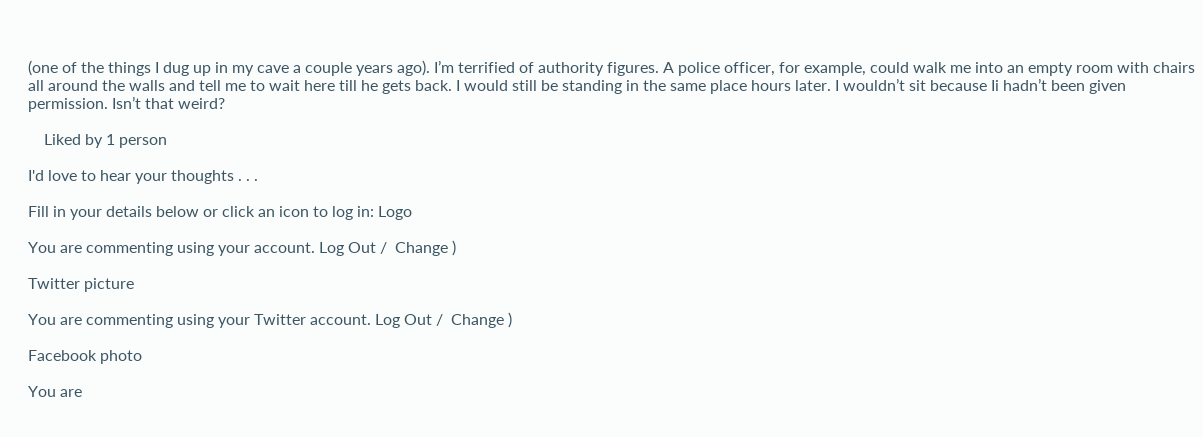(one of the things I dug up in my cave a couple years ago). I’m terrified of authority figures. A police officer, for example, could walk me into an empty room with chairs all around the walls and tell me to wait here till he gets back. I would still be standing in the same place hours later. I wouldn’t sit because Ii hadn’t been given permission. Isn’t that weird?

    Liked by 1 person

I'd love to hear your thoughts . . .

Fill in your details below or click an icon to log in: Logo

You are commenting using your account. Log Out /  Change )

Twitter picture

You are commenting using your Twitter account. Log Out /  Change )

Facebook photo

You are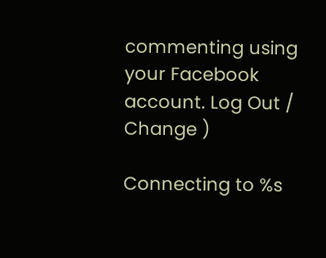commenting using your Facebook account. Log Out /  Change )

Connecting to %s